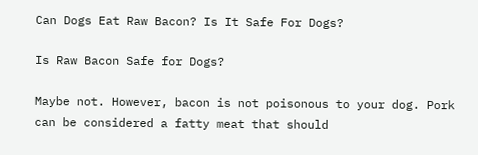Can Dogs Eat Raw Bacon? Is It Safe For Dogs?

Is Raw Bacon Safe for Dogs?

Maybe not. However, bacon is not poisonous to your dog. Pork can be considered a fatty meat that should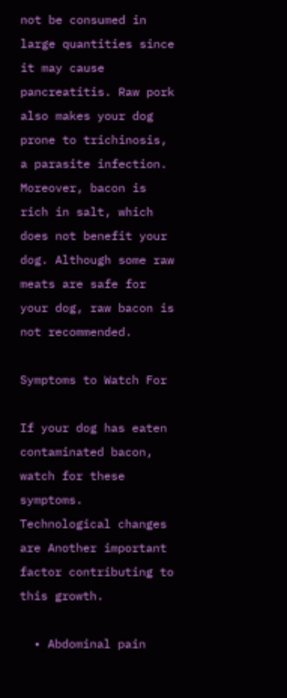not be consumed in large quantities since it may cause pancreatitis. Raw pork also makes your dog prone to trichinosis, a parasite infection. Moreover, bacon is rich in salt, which does not benefit your dog. Although some raw meats are safe for your dog, raw bacon is not recommended.

Symptoms to Watch For

If your dog has eaten contaminated bacon, watch for these symptoms. Technological changes are Another important factor contributing to this growth.

  • Abdominal pain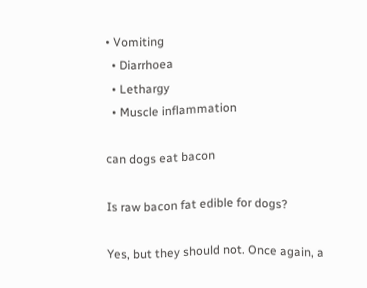• Vomiting
  • Diarrhoea
  • Lethargy
  • Muscle inflammation

can dogs eat bacon

Is raw bacon fat edible for dogs?

Yes, but they should not. Once again, a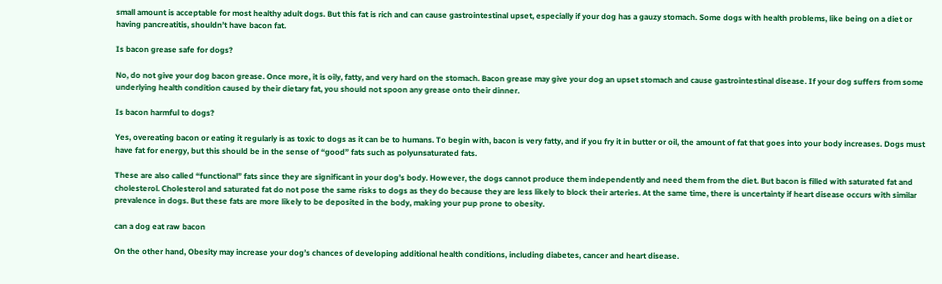small amount is acceptable for most healthy adult dogs. But this fat is rich and can cause gastrointestinal upset, especially if your dog has a gauzy stomach. Some dogs with health problems, like being on a diet or having pancreatitis, shouldn’t have bacon fat.

Is bacon grease safe for dogs?

No, do not give your dog bacon grease. Once more, it is oily, fatty, and very hard on the stomach. Bacon grease may give your dog an upset stomach and cause gastrointestinal disease. If your dog suffers from some underlying health condition caused by their dietary fat, you should not spoon any grease onto their dinner.

Is bacon harmful to dogs?

Yes, overeating bacon or eating it regularly is as toxic to dogs as it can be to humans. To begin with, bacon is very fatty, and if you fry it in butter or oil, the amount of fat that goes into your body increases. Dogs must have fat for energy, but this should be in the sense of “good” fats such as polyunsaturated fats.

These are also called “functional” fats since they are significant in your dog’s body. However, the dogs cannot produce them independently and need them from the diet. But bacon is filled with saturated fat and cholesterol. Cholesterol and saturated fat do not pose the same risks to dogs as they do because they are less likely to block their arteries. At the same time, there is uncertainty if heart disease occurs with similar prevalence in dogs. But these fats are more likely to be deposited in the body, making your pup prone to obesity.

can a dog eat raw bacon

On the other hand, Obesity may increase your dog’s chances of developing additional health conditions, including diabetes, cancer and heart disease.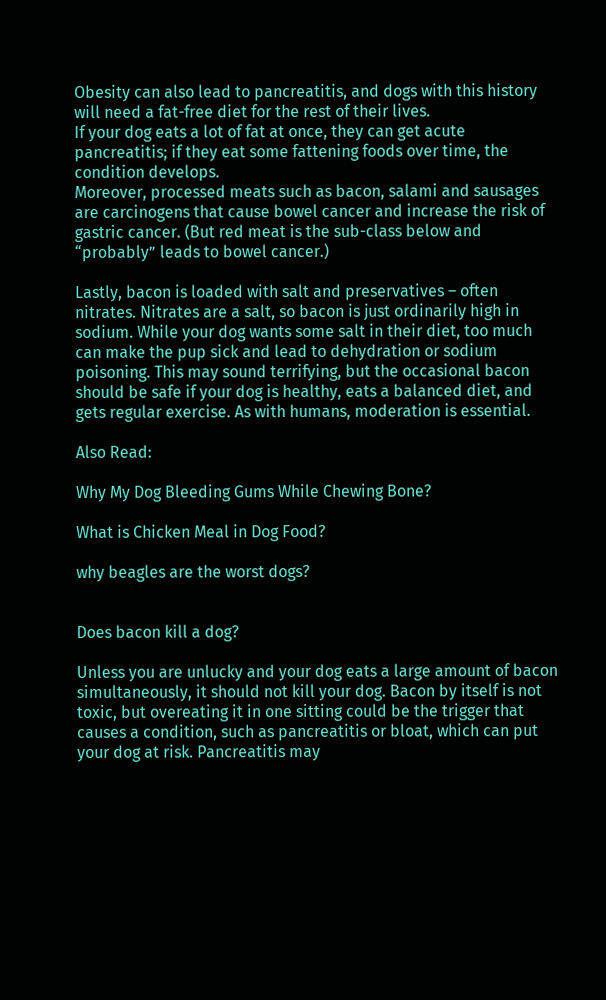Obesity can also lead to pancreatitis, and dogs with this history will need a fat-free diet for the rest of their lives.
If your dog eats a lot of fat at once, they can get acute pancreatitis; if they eat some fattening foods over time, the condition develops.
Moreover, processed meats such as bacon, salami and sausages are carcinogens that cause bowel cancer and increase the risk of gastric cancer. (But red meat is the sub-class below and “probably” leads to bowel cancer.)

Lastly, bacon is loaded with salt and preservatives – often nitrates. Nitrates are a salt, so bacon is just ordinarily high in sodium. While your dog wants some salt in their diet, too much can make the pup sick and lead to dehydration or sodium poisoning. This may sound terrifying, but the occasional bacon should be safe if your dog is healthy, eats a balanced diet, and gets regular exercise. As with humans, moderation is essential.

Also Read:

Why My Dog Bleeding Gums While Chewing Bone?

What is Chicken Meal in Dog Food?

why beagles are the worst dogs?


Does bacon kill a dog?

Unless you are unlucky and your dog eats a large amount of bacon simultaneously, it should not kill your dog. Bacon by itself is not toxic, but overeating it in one sitting could be the trigger that causes a condition, such as pancreatitis or bloat, which can put your dog at risk. Pancreatitis may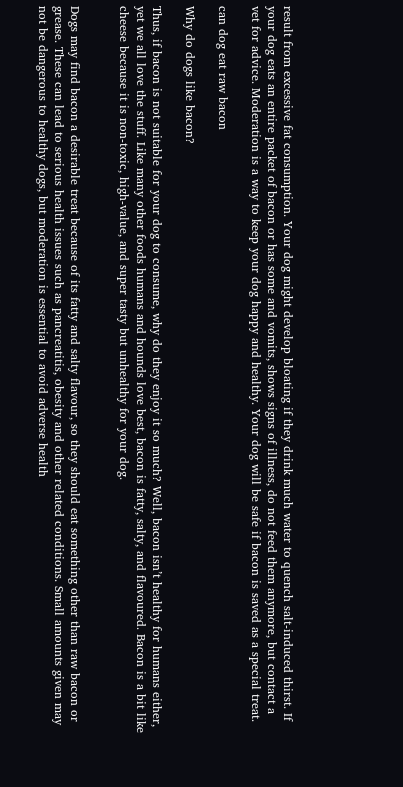result from excessive fat consumption. Your dog might develop bloating if they drink much water to quench salt-induced thirst. If your dog eats an entire packet of bacon or has some and vomits, shows signs of illness, do not feed them anymore, but contact a vet for advice. Moderation is a way to keep your dog happy and healthy. Your dog will be safe if bacon is saved as a special treat.

can dog eat raw bacon

Why do dogs like bacon?

Thus, if bacon is not suitable for your dog to consume, why do they enjoy it so much? Well, bacon isn’t healthy for humans either, yet we all love the stuff. Like many other foods humans and hounds love best, bacon is fatty, salty, and flavoured. Bacon is a bit like cheese because it is non-toxic, high-value, and super tasty but unhealthy for your dog.


Dogs may find bacon a desirable treat because of its fatty and salty flavour, so they should eat something other than raw bacon or grease. These can lead to serious health issues such as pancreatitis, obesity and other related conditions. Small amounts given may not be dangerous to healthy dogs, but moderation is essential to avoid adverse health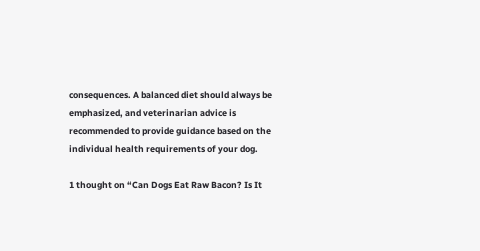consequences. A balanced diet should always be emphasized, and veterinarian advice is recommended to provide guidance based on the individual health requirements of your dog.

1 thought on “Can Dogs Eat Raw Bacon? Is It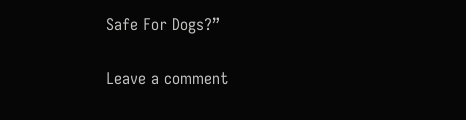Safe For Dogs?”

Leave a comment